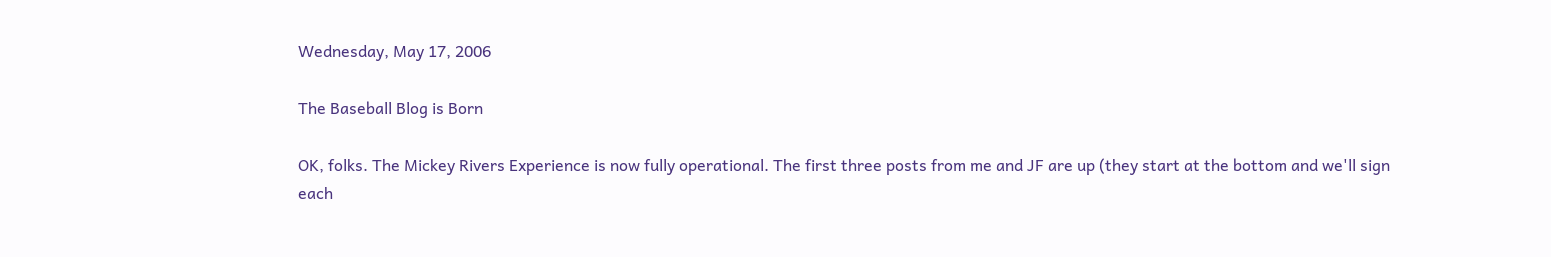Wednesday, May 17, 2006

The Baseball Blog is Born

OK, folks. The Mickey Rivers Experience is now fully operational. The first three posts from me and JF are up (they start at the bottom and we'll sign each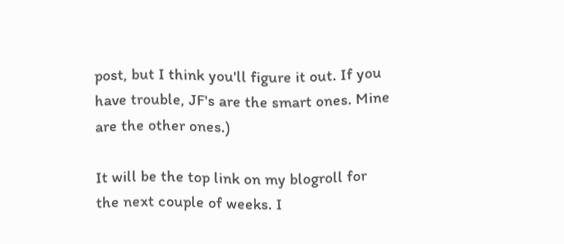post, but I think you'll figure it out. If you have trouble, JF's are the smart ones. Mine are the other ones.)

It will be the top link on my blogroll for the next couple of weeks. I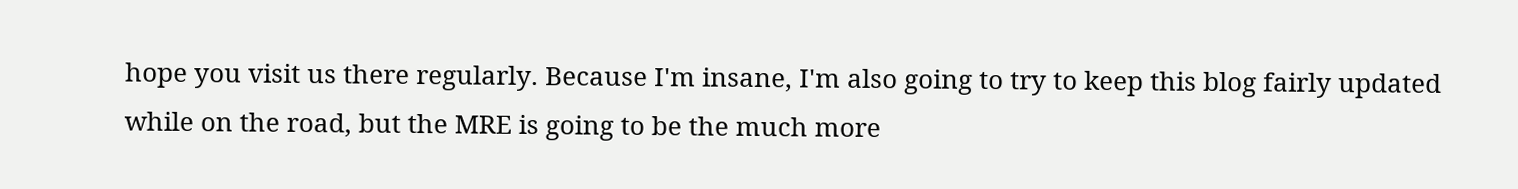hope you visit us there regularly. Because I'm insane, I'm also going to try to keep this blog fairly updated while on the road, but the MRE is going to be the much more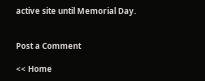active site until Memorial Day.


Post a Comment

<< Home